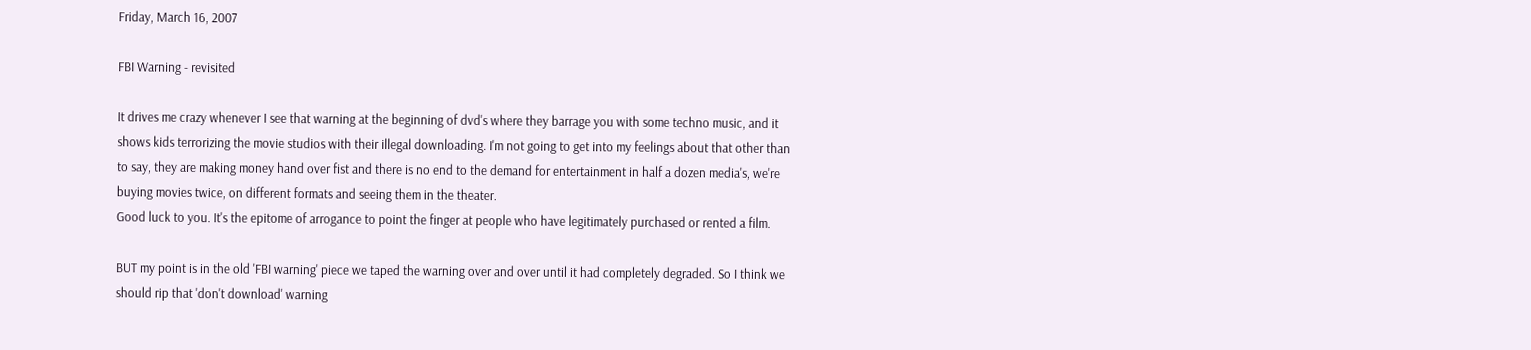Friday, March 16, 2007

FBI Warning - revisited

It drives me crazy whenever I see that warning at the beginning of dvd's where they barrage you with some techno music, and it shows kids terrorizing the movie studios with their illegal downloading. I'm not going to get into my feelings about that other than to say, they are making money hand over fist and there is no end to the demand for entertainment in half a dozen media's, we're buying movies twice, on different formats and seeing them in the theater.
Good luck to you. It's the epitome of arrogance to point the finger at people who have legitimately purchased or rented a film.

BUT my point is in the old 'FBI warning' piece we taped the warning over and over until it had completely degraded. So I think we should rip that 'don't download' warning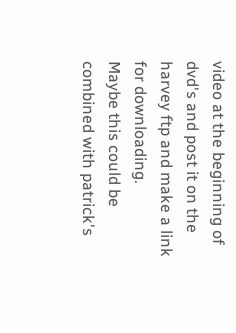video at the beginning of dvd's and post it on the harvey ftp and make a link for downloading.
Maybe this could be combined with patrick's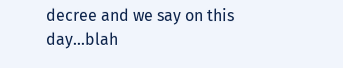decree and we say on this day...blah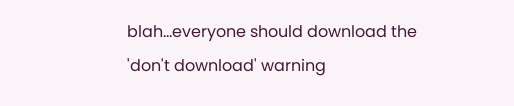blah...everyone should download the 'don't download' warning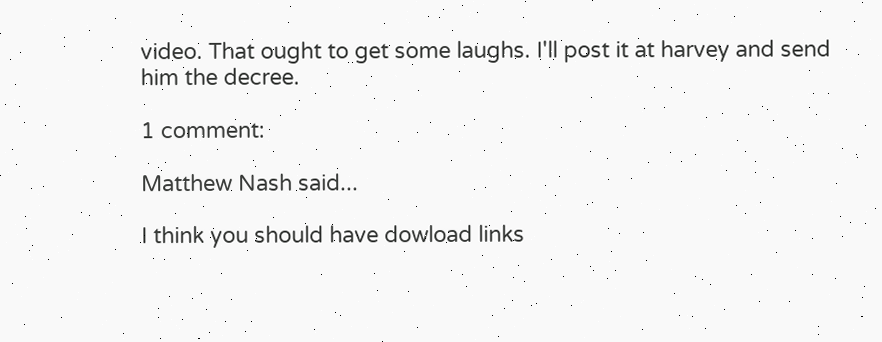video. That ought to get some laughs. I'll post it at harvey and send him the decree.

1 comment:

Matthew Nash said...

I think you should have dowload links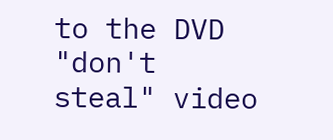to the DVD "don't steal" video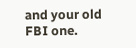and your old FBI one.